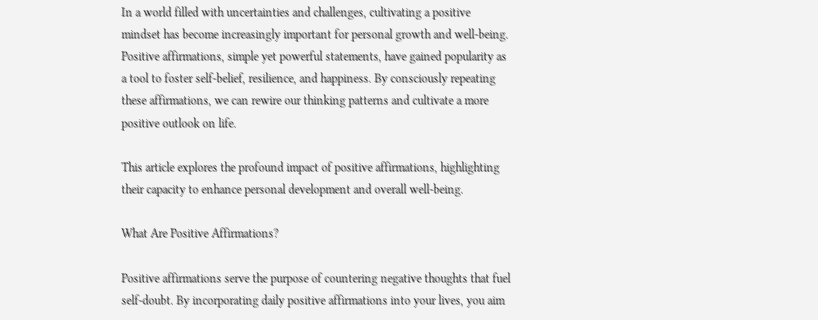In a world filled with uncertainties and challenges, cultivating a positive mindset has become increasingly important for personal growth and well-being. Positive affirmations, simple yet powerful statements, have gained popularity as a tool to foster self-belief, resilience, and happiness. By consciously repeating these affirmations, we can rewire our thinking patterns and cultivate a more positive outlook on life.

This article explores the profound impact of positive affirmations, highlighting their capacity to enhance personal development and overall well-being.

What Are Positive Affirmations?

Positive affirmations serve the purpose of countering negative thoughts that fuel self-doubt. By incorporating daily positive affirmations into your lives, you aim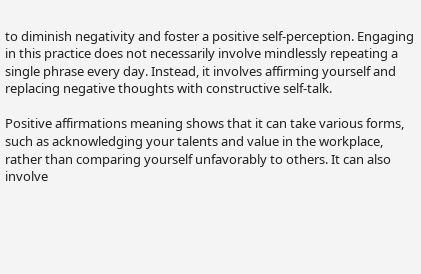to diminish negativity and foster a positive self-perception. Engaging in this practice does not necessarily involve mindlessly repeating a single phrase every day. Instead, it involves affirming yourself and replacing negative thoughts with constructive self-talk.

Positive affirmations meaning shows that it can take various forms, such as acknowledging your talents and value in the workplace, rather than comparing yourself unfavorably to others. It can also involve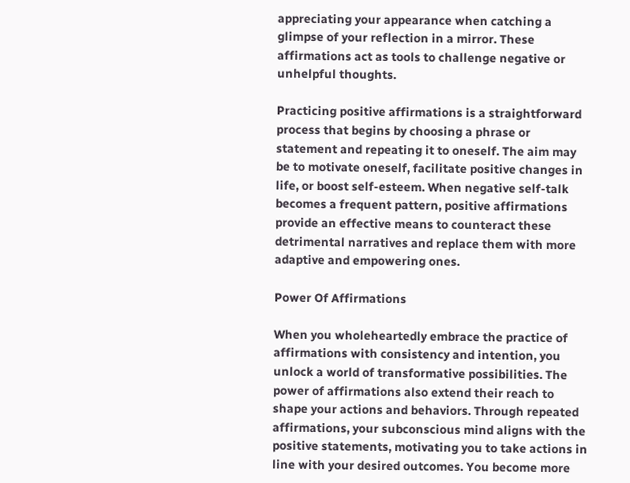appreciating your appearance when catching a glimpse of your reflection in a mirror. These affirmations act as tools to challenge negative or unhelpful thoughts.

Practicing positive affirmations is a straightforward process that begins by choosing a phrase or statement and repeating it to oneself. The aim may be to motivate oneself, facilitate positive changes in life, or boost self-esteem. When negative self-talk becomes a frequent pattern, positive affirmations provide an effective means to counteract these detrimental narratives and replace them with more adaptive and empowering ones.

Power Of Affirmations

When you wholeheartedly embrace the practice of affirmations with consistency and intention, you unlock a world of transformative possibilities. The power of affirmations also extend their reach to shape your actions and behaviors. Through repeated affirmations, your subconscious mind aligns with the positive statements, motivating you to take actions in line with your desired outcomes. You become more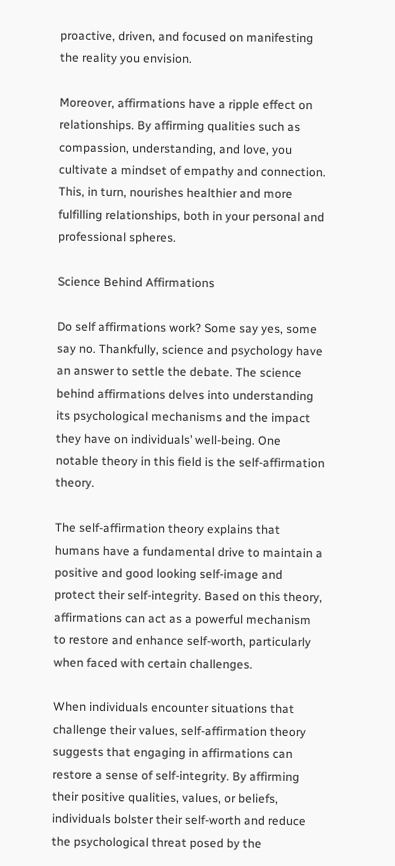proactive, driven, and focused on manifesting the reality you envision.

Moreover, affirmations have a ripple effect on relationships. By affirming qualities such as compassion, understanding, and love, you cultivate a mindset of empathy and connection. This, in turn, nourishes healthier and more fulfilling relationships, both in your personal and professional spheres.

Science Behind Affirmations

Do self affirmations work? Some say yes, some say no. Thankfully, science and psychology have an answer to settle the debate. The science behind affirmations delves into understanding its psychological mechanisms and the impact they have on individuals’ well-being. One notable theory in this field is the self-affirmation theory.

The self-affirmation theory explains that humans have a fundamental drive to maintain a positive and good looking self-image and protect their self-integrity. Based on this theory, affirmations can act as a powerful mechanism to restore and enhance self-worth, particularly when faced with certain challenges.

When individuals encounter situations that challenge their values, self-affirmation theory suggests that engaging in affirmations can restore a sense of self-integrity. By affirming their positive qualities, values, or beliefs, individuals bolster their self-worth and reduce the psychological threat posed by the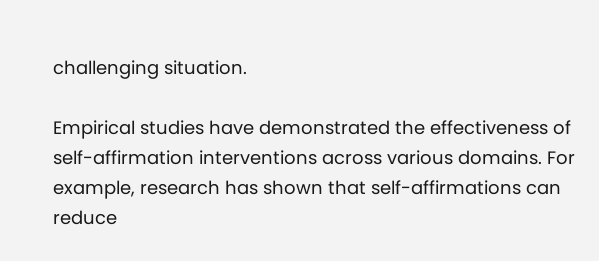challenging situation.

Empirical studies have demonstrated the effectiveness of self-affirmation interventions across various domains. For example, research has shown that self-affirmations can reduce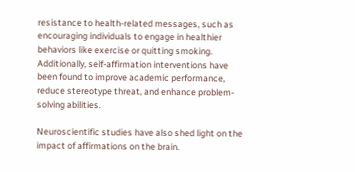resistance to health-related messages, such as encouraging individuals to engage in healthier behaviors like exercise or quitting smoking. Additionally, self-affirmation interventions have been found to improve academic performance, reduce stereotype threat, and enhance problem-solving abilities.

Neuroscientific studies have also shed light on the impact of affirmations on the brain.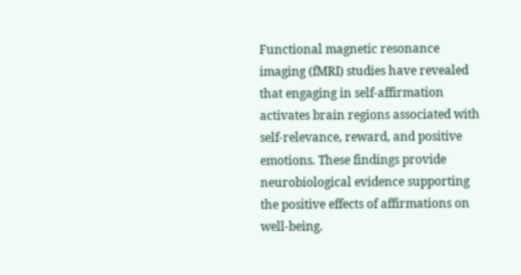Functional magnetic resonance imaging (fMRI) studies have revealed that engaging in self-affirmation activates brain regions associated with self-relevance, reward, and positive emotions. These findings provide neurobiological evidence supporting the positive effects of affirmations on well-being.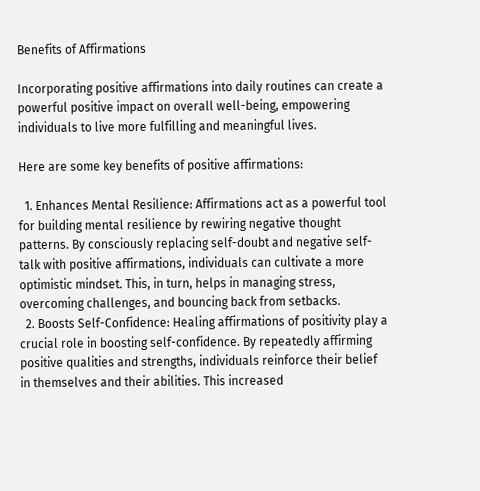Benefits of Affirmations

Incorporating positive affirmations into daily routines can create a powerful positive impact on overall well-being, empowering individuals to live more fulfilling and meaningful lives.

Here are some key benefits of positive affirmations:

  1. Enhances Mental Resilience: Affirmations act as a powerful tool for building mental resilience by rewiring negative thought patterns. By consciously replacing self-doubt and negative self-talk with positive affirmations, individuals can cultivate a more optimistic mindset. This, in turn, helps in managing stress, overcoming challenges, and bouncing back from setbacks.
  2. Boosts Self-Confidence: Healing affirmations of positivity play a crucial role in boosting self-confidence. By repeatedly affirming positive qualities and strengths, individuals reinforce their belief in themselves and their abilities. This increased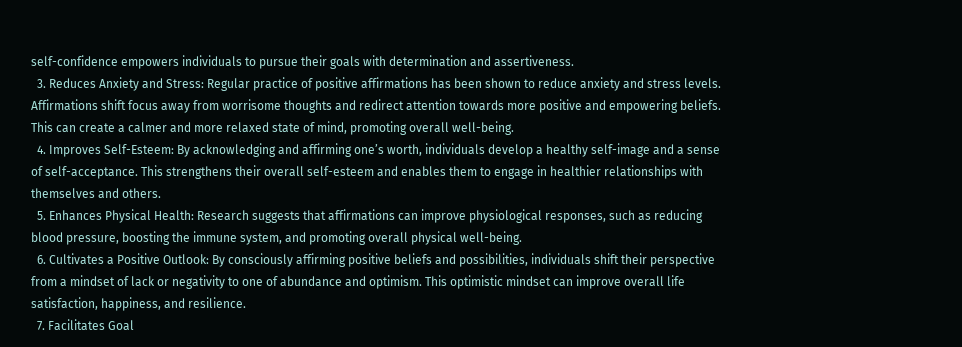self-confidence empowers individuals to pursue their goals with determination and assertiveness.
  3. Reduces Anxiety and Stress: Regular practice of positive affirmations has been shown to reduce anxiety and stress levels. Affirmations shift focus away from worrisome thoughts and redirect attention towards more positive and empowering beliefs. This can create a calmer and more relaxed state of mind, promoting overall well-being.
  4. Improves Self-Esteem: By acknowledging and affirming one’s worth, individuals develop a healthy self-image and a sense of self-acceptance. This strengthens their overall self-esteem and enables them to engage in healthier relationships with themselves and others.
  5. Enhances Physical Health: Research suggests that affirmations can improve physiological responses, such as reducing blood pressure, boosting the immune system, and promoting overall physical well-being.
  6. Cultivates a Positive Outlook: By consciously affirming positive beliefs and possibilities, individuals shift their perspective from a mindset of lack or negativity to one of abundance and optimism. This optimistic mindset can improve overall life satisfaction, happiness, and resilience.
  7. Facilitates Goal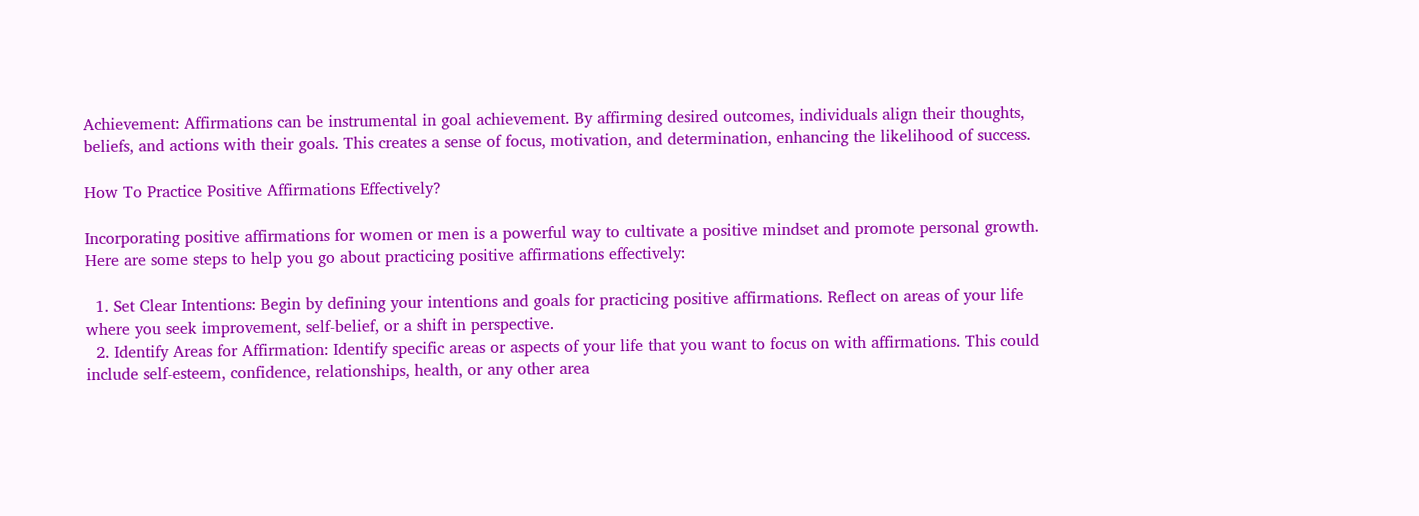Achievement: Affirmations can be instrumental in goal achievement. By affirming desired outcomes, individuals align their thoughts, beliefs, and actions with their goals. This creates a sense of focus, motivation, and determination, enhancing the likelihood of success.

How To Practice Positive Affirmations Effectively?

Incorporating positive affirmations for women or men is a powerful way to cultivate a positive mindset and promote personal growth. Here are some steps to help you go about practicing positive affirmations effectively:

  1. Set Clear Intentions: Begin by defining your intentions and goals for practicing positive affirmations. Reflect on areas of your life where you seek improvement, self-belief, or a shift in perspective.
  2. Identify Areas for Affirmation: Identify specific areas or aspects of your life that you want to focus on with affirmations. This could include self-esteem, confidence, relationships, health, or any other area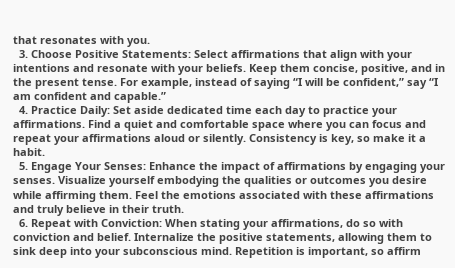that resonates with you.
  3. Choose Positive Statements: Select affirmations that align with your intentions and resonate with your beliefs. Keep them concise, positive, and in the present tense. For example, instead of saying “I will be confident,” say “I am confident and capable.”
  4. Practice Daily: Set aside dedicated time each day to practice your affirmations. Find a quiet and comfortable space where you can focus and repeat your affirmations aloud or silently. Consistency is key, so make it a habit.
  5. Engage Your Senses: Enhance the impact of affirmations by engaging your senses. Visualize yourself embodying the qualities or outcomes you desire while affirming them. Feel the emotions associated with these affirmations and truly believe in their truth.
  6. Repeat with Conviction: When stating your affirmations, do so with conviction and belief. Internalize the positive statements, allowing them to sink deep into your subconscious mind. Repetition is important, so affirm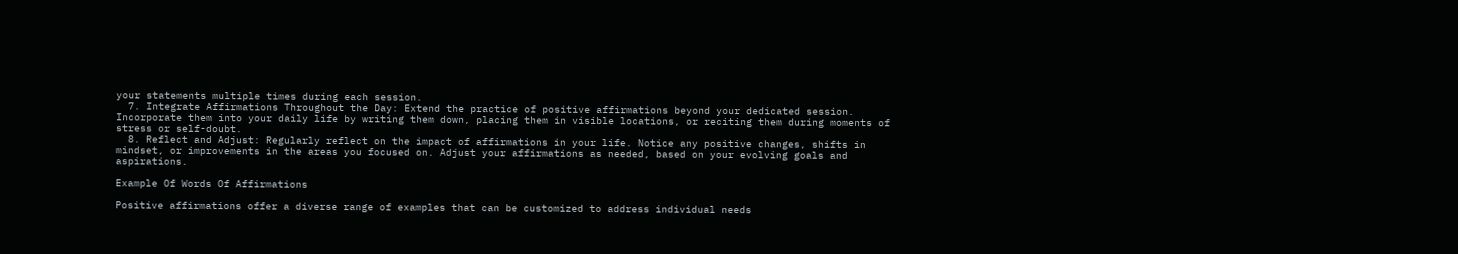your statements multiple times during each session.
  7. Integrate Affirmations Throughout the Day: Extend the practice of positive affirmations beyond your dedicated session. Incorporate them into your daily life by writing them down, placing them in visible locations, or reciting them during moments of stress or self-doubt.
  8. Reflect and Adjust: Regularly reflect on the impact of affirmations in your life. Notice any positive changes, shifts in mindset, or improvements in the areas you focused on. Adjust your affirmations as needed, based on your evolving goals and aspirations.

Example Of Words Of Affirmations

Positive affirmations offer a diverse range of examples that can be customized to address individual needs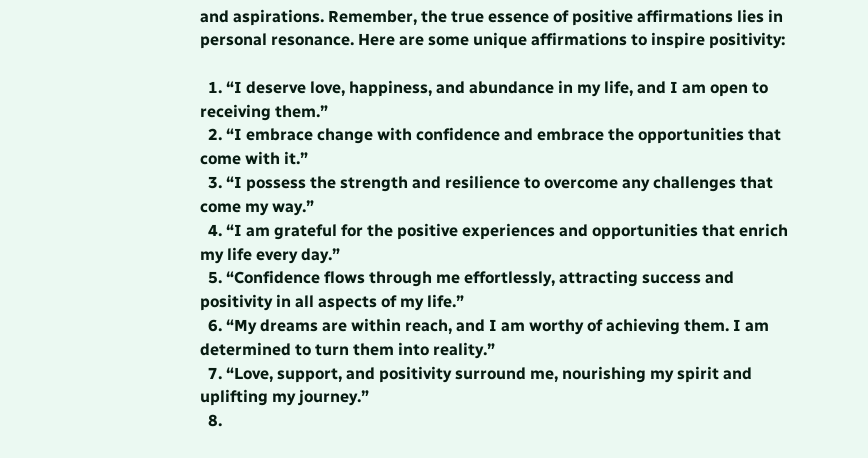and aspirations. Remember, the true essence of positive affirmations lies in personal resonance. Here are some unique affirmations to inspire positivity:

  1. “I deserve love, happiness, and abundance in my life, and I am open to receiving them.”
  2. “I embrace change with confidence and embrace the opportunities that come with it.”
  3. “I possess the strength and resilience to overcome any challenges that come my way.”
  4. “I am grateful for the positive experiences and opportunities that enrich my life every day.”
  5. “Confidence flows through me effortlessly, attracting success and positivity in all aspects of my life.”
  6. “My dreams are within reach, and I am worthy of achieving them. I am determined to turn them into reality.”
  7. “Love, support, and positivity surround me, nourishing my spirit and uplifting my journey.”
  8.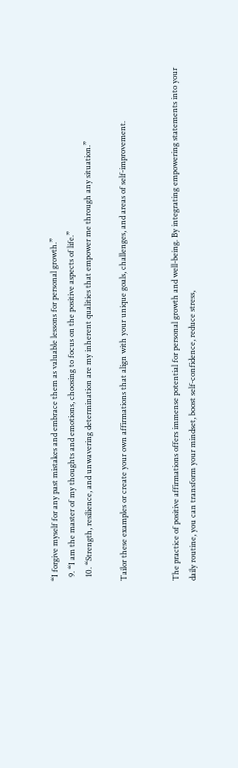“I forgive myself for any past mistakes and embrace them as valuable lessons for personal growth.”
  9. “I am the master of my thoughts and emotions, choosing to focus on the positive aspects of life.”
  10. “Strength, resilience, and unwavering determination are my inherent qualities that empower me through any situation.”

Tailor these examples or create your own affirmations that align with your unique goals, challenges, and areas of self-improvement.


The practice of positive affirmations offers immense potential for personal growth and well-being. By integrating empowering statements into your daily routine, you can transform your mindset, boost self-confidence, reduce stress,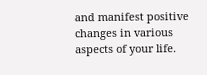and manifest positive changes in various aspects of your life.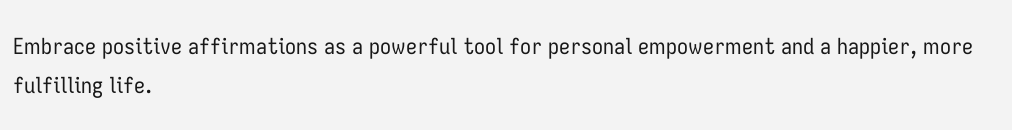Embrace positive affirmations as a powerful tool for personal empowerment and a happier, more fulfilling life.